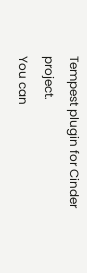Tempest plugin for Cinder project.
You can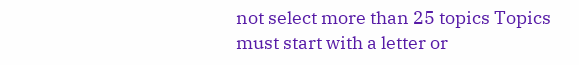not select more than 25 topics Topics must start with a letter or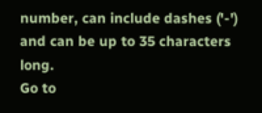number, can include dashes ('-') and can be up to 35 characters long.
Go to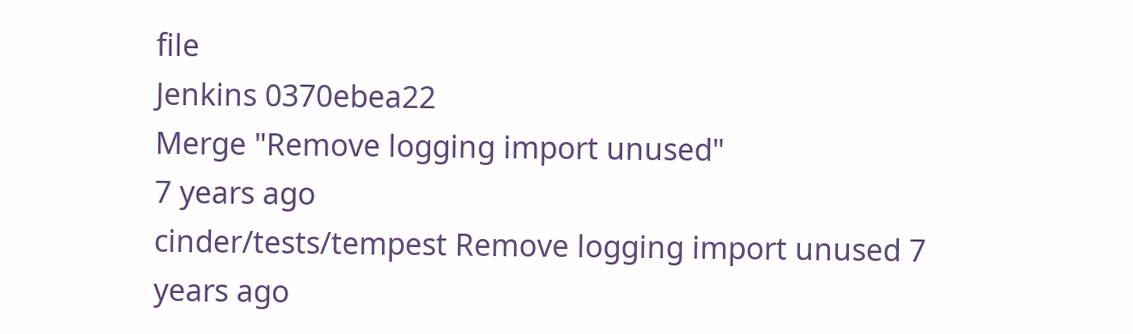file
Jenkins 0370ebea22
Merge "Remove logging import unused"
7 years ago
cinder/tests/tempest Remove logging import unused 7 years ago